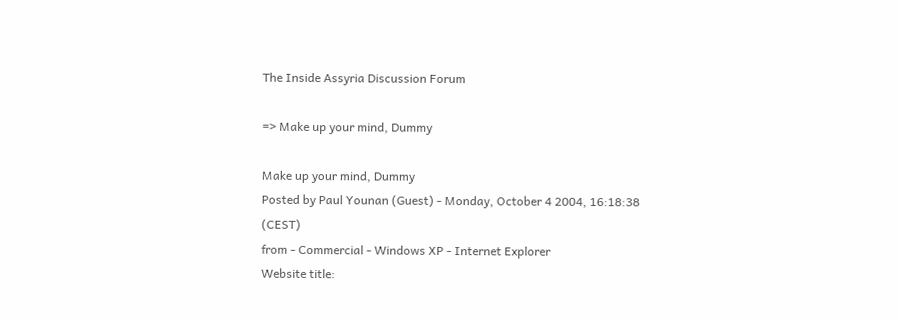The Inside Assyria Discussion Forum

=> Make up your mind, Dummy

Make up your mind, Dummy
Posted by Paul Younan (Guest) - Monday, October 4 2004, 16:18:38 (CEST)
from - Commercial - Windows XP - Internet Explorer
Website title: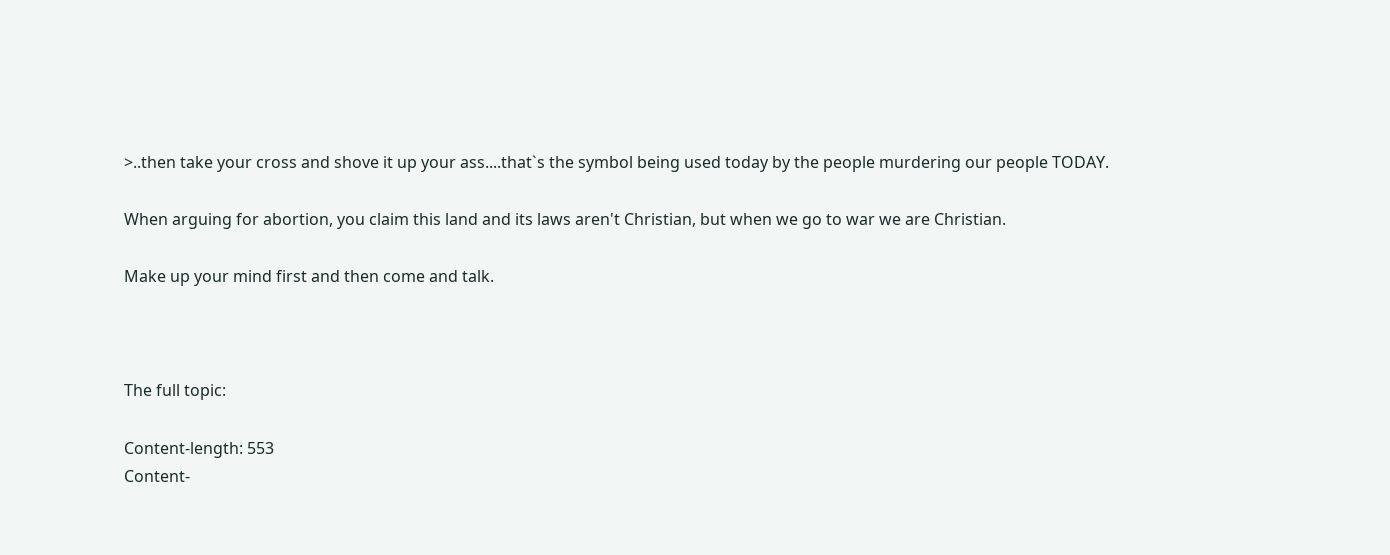>..then take your cross and shove it up your ass....that`s the symbol being used today by the people murdering our people TODAY.

When arguing for abortion, you claim this land and its laws aren't Christian, but when we go to war we are Christian.

Make up your mind first and then come and talk.



The full topic:

Content-length: 553
Content-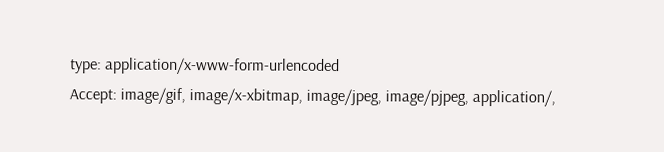type: application/x-www-form-urlencoded
Accept: image/gif, image/x-xbitmap, image/jpeg, image/pjpeg, application/,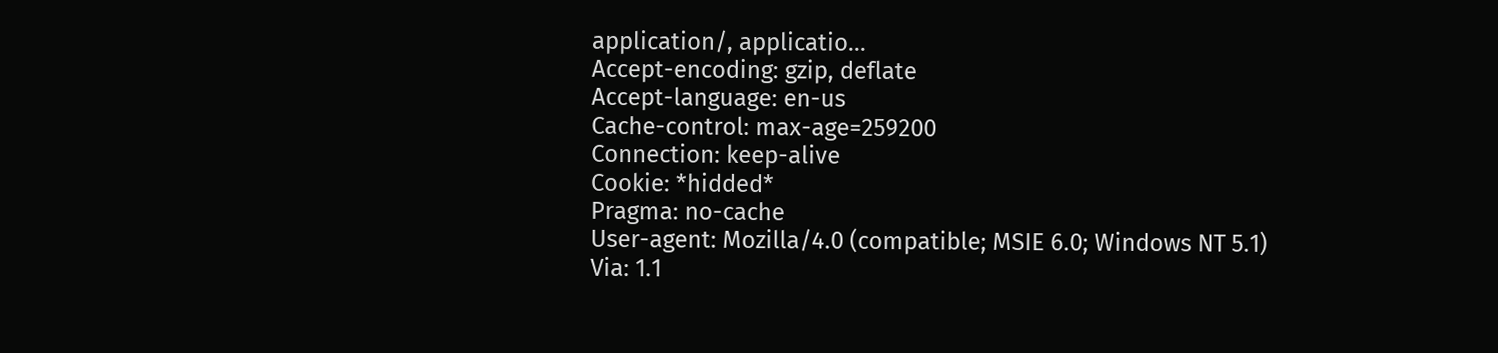application/, applicatio...
Accept-encoding: gzip, deflate
Accept-language: en-us
Cache-control: max-age=259200
Connection: keep-alive
Cookie: *hidded*
Pragma: no-cache
User-agent: Mozilla/4.0 (compatible; MSIE 6.0; Windows NT 5.1)
Via: 1.1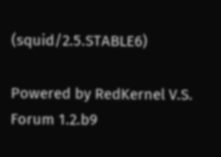(squid/2.5.STABLE6)

Powered by RedKernel V.S. Forum 1.2.b9